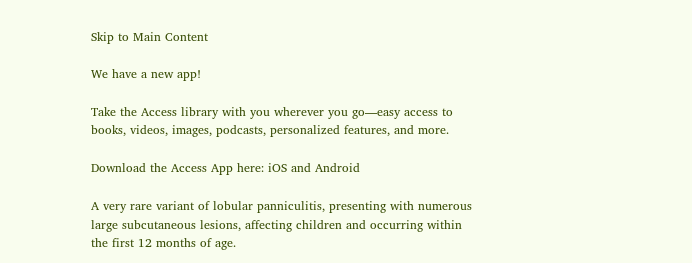Skip to Main Content

We have a new app!

Take the Access library with you wherever you go—easy access to books, videos, images, podcasts, personalized features, and more.

Download the Access App here: iOS and Android

A very rare variant of lobular panniculitis, presenting with numerous large subcutaneous lesions, affecting children and occurring within the first 12 months of age.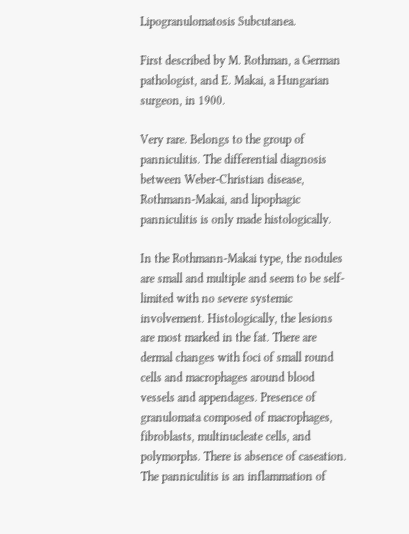Lipogranulomatosis Subcutanea.

First described by M. Rothman, a German pathologist, and E. Makai, a Hungarian surgeon, in 1900.

Very rare. Belongs to the group of panniculitis. The differential diagnosis between Weber-Christian disease, Rothmann-Makai, and lipophagic panniculitis is only made histologically.

In the Rothmann-Makai type, the nodules are small and multiple and seem to be self-limited with no severe systemic involvement. Histologically, the lesions are most marked in the fat. There are dermal changes with foci of small round cells and macrophages around blood vessels and appendages. Presence of granulomata composed of macrophages, fibroblasts, multinucleate cells, and polymorphs. There is absence of caseation. The panniculitis is an inflammation of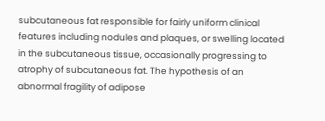subcutaneous fat responsible for fairly uniform clinical features including nodules and plaques, or swelling located in the subcutaneous tissue, occasionally progressing to atrophy of subcutaneous fat. The hypothesis of an abnormal fragility of adipose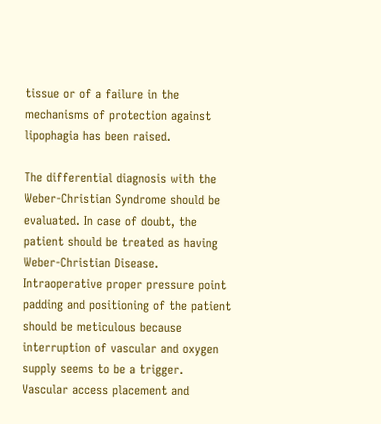tissue or of a failure in the mechanisms of protection against lipophagia has been raised.

The differential diagnosis with the Weber-Christian Syndrome should be evaluated. In case of doubt, the patient should be treated as having Weber-Christian Disease. Intraoperative proper pressure point padding and positioning of the patient should be meticulous because interruption of vascular and oxygen supply seems to be a trigger. Vascular access placement and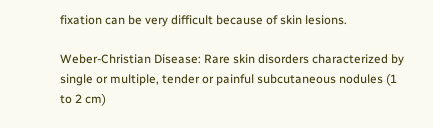fixation can be very difficult because of skin lesions.

Weber-Christian Disease: Rare skin disorders characterized by single or multiple, tender or painful subcutaneous nodules (1 to 2 cm)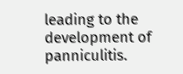leading to the development of panniculitis.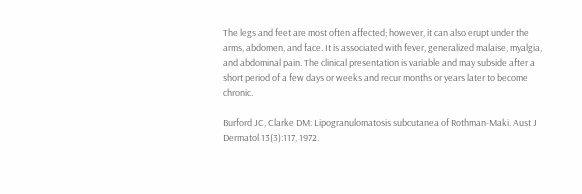The legs and feet are most often affected; however, it can also erupt under the arms, abdomen, and face. It is associated with fever, generalized malaise, myalgia, and abdominal pain. The clinical presentation is variable and may subside after a short period of a few days or weeks and recur months or years later to become chronic.

Burford JC, Clarke DM: Lipogranulomatosis subcutanea of Rothman-Maki. Aust J Dermatol 13(3):117, 1972.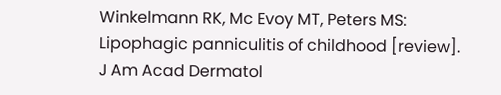Winkelmann RK, Mc Evoy MT, Peters MS: Lipophagic panniculitis of childhood [review]. J Am Acad Dermatol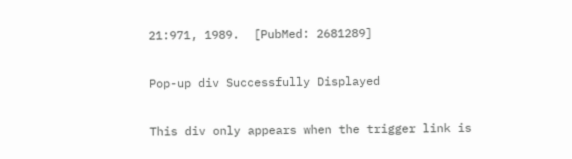21:971, 1989.  [PubMed: 2681289]

Pop-up div Successfully Displayed

This div only appears when the trigger link is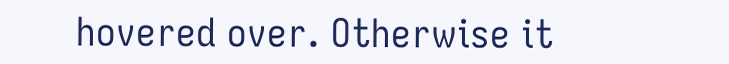hovered over. Otherwise it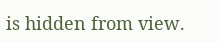is hidden from view.